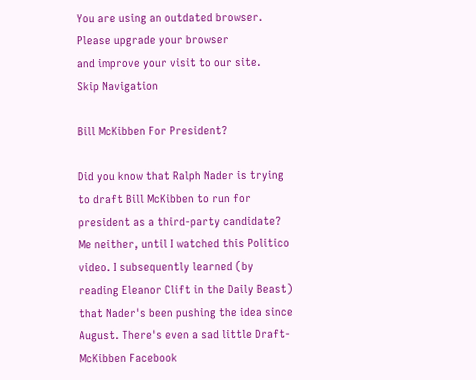You are using an outdated browser.
Please upgrade your browser
and improve your visit to our site.
Skip Navigation

Bill McKibben For President?

Did you know that Ralph Nader is trying to draft Bill McKibben to run for president as a third-party candidate? Me neither, until I watched this Politico  video. I subsequently learned (by reading Eleanor Clift in the Daily Beast) that Nader's been pushing the idea since August. There's even a sad little Draft-McKibben Facebook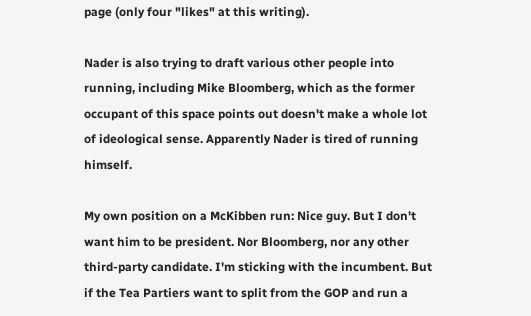page (only four "likes" at this writing).

Nader is also trying to draft various other people into running, including Mike Bloomberg, which as the former occupant of this space points out doesn't make a whole lot of ideological sense. Apparently Nader is tired of running himself.

My own position on a McKibben run: Nice guy. But I don't want him to be president. Nor Bloomberg, nor any other third-party candidate. I'm sticking with the incumbent. But if the Tea Partiers want to split from the GOP and run a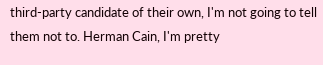third-party candidate of their own, I'm not going to tell them not to. Herman Cain, I'm pretty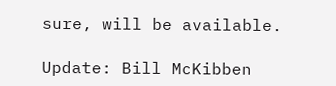sure, will be available.

Update: Bill McKibben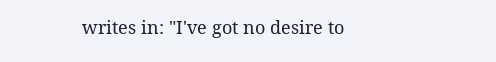writes in: "I've got no desire to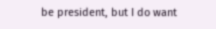be president, but I do want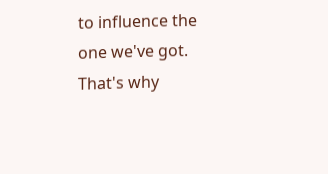to influence the one we've got. That's why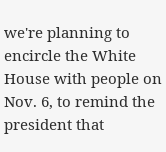we're planning to encircle the White House with people on Nov. 6, to remind the president that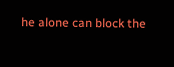he alone can block the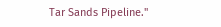Tar Sands Pipeline."